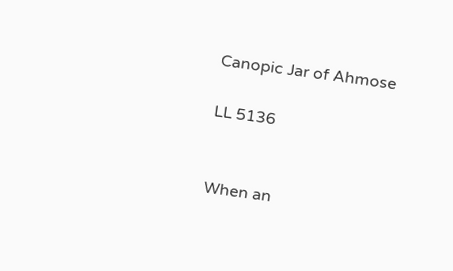Canopic Jar of Ahmose

LL 5136


When an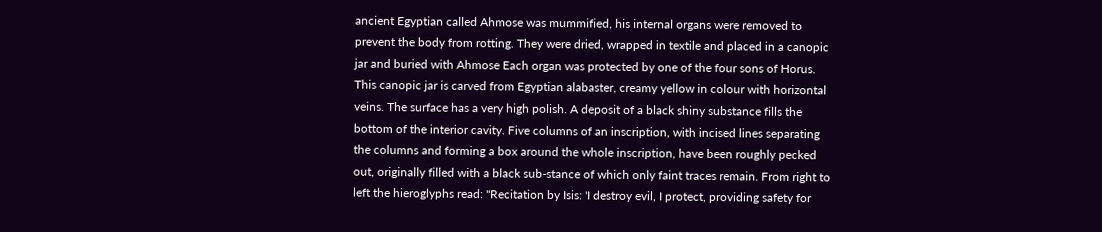ancient Egyptian called Ahmose was mummified, his internal organs were removed to prevent the body from rotting. They were dried, wrapped in textile and placed in a canopic jar and buried with Ahmose Each organ was protected by one of the four sons of Horus. This canopic jar is carved from Egyptian alabaster, creamy yellow in colour with horizontal veins. The surface has a very high polish. A deposit of a black shiny substance fills the bottom of the interior cavity. Five columns of an inscription, with incised lines separating the columns and forming a box around the whole inscription, have been roughly pecked out, originally filled with a black sub-stance of which only faint traces remain. From right to left the hieroglyphs read: "Recitation by Isis: 'I destroy evil, I protect, providing safety for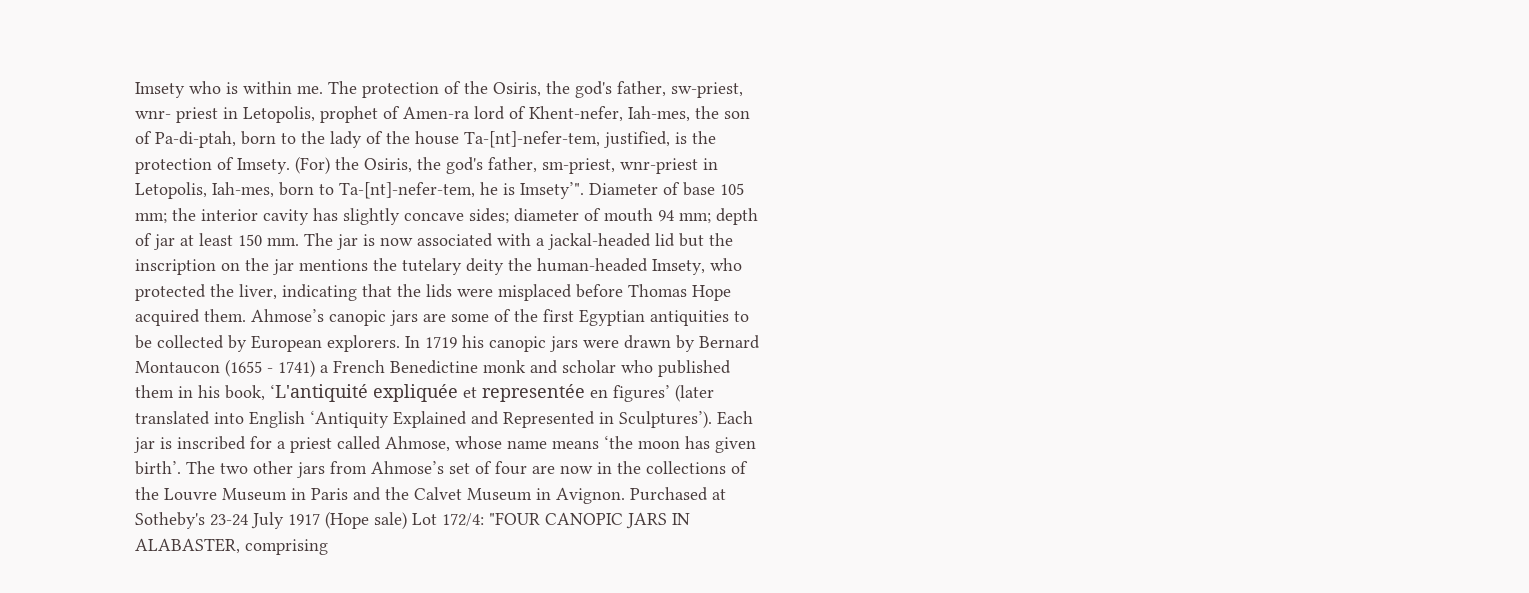Imsety who is within me. The protection of the Osiris, the god's father, sw-priest, wnr- priest in Letopolis, prophet of Amen-ra lord of Khent-nefer, Iah-mes, the son of Pa-di-ptah, born to the lady of the house Ta-[nt]-nefer-tem, justified, is the protection of Imsety. (For) the Osiris, the god's father, sm-priest, wnr-priest in Letopolis, Iah-mes, born to Ta-[nt]-nefer-tem, he is Imsety’". Diameter of base 105 mm; the interior cavity has slightly concave sides; diameter of mouth 94 mm; depth of jar at least 150 mm. The jar is now associated with a jackal-headed lid but the inscription on the jar mentions the tutelary deity the human-headed Imsety, who protected the liver, indicating that the lids were misplaced before Thomas Hope acquired them. Ahmose’s canopic jars are some of the first Egyptian antiquities to be collected by European explorers. In 1719 his canopic jars were drawn by Bernard Montaucon (1655 - 1741) a French Benedictine monk and scholar who published them in his book, ‘L'antiquité expliquée et representée en figures’ (later translated into English ‘Antiquity Explained and Represented in Sculptures’). Each jar is inscribed for a priest called Ahmose, whose name means ‘the moon has given birth’. The two other jars from Ahmose’s set of four are now in the collections of the Louvre Museum in Paris and the Calvet Museum in Avignon. Purchased at Sotheby's 23-24 July 1917 (Hope sale) Lot 172/4: "FOUR CANOPIC JARS IN ALABASTER, comprising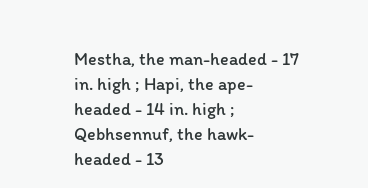Mestha, the man-headed - 17 in. high ; Hapi, the ape-headed - 14 in. high ; Qebhsennuf, the hawk-headed - 13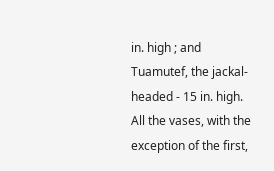in. high ; and Tuamutef, the jackal-headed - 15 in. high. All the vases, with the exception of the first,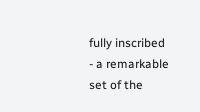fully inscribed - a remarkable set of the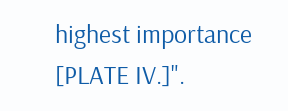highest importance [PLATE IV.]".